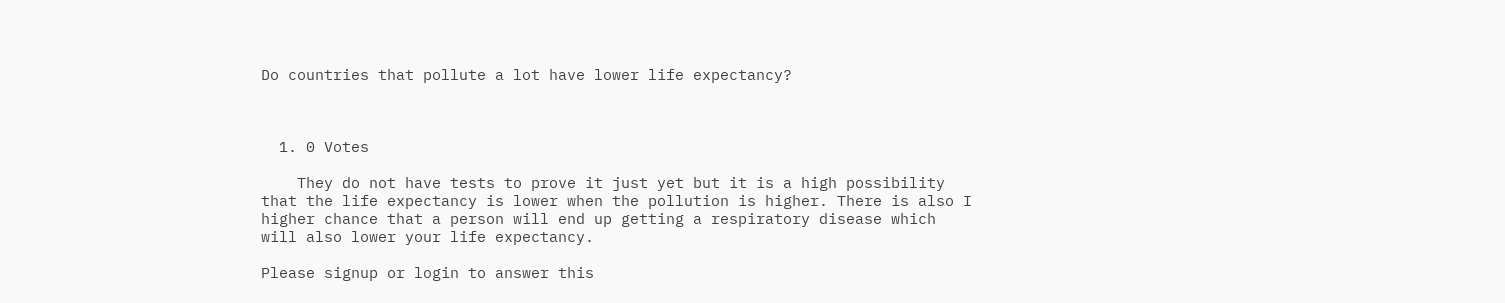Do countries that pollute a lot have lower life expectancy?



  1. 0 Votes

    They do not have tests to prove it just yet but it is a high possibility that the life expectancy is lower when the pollution is higher. There is also I higher chance that a person will end up getting a respiratory disease which will also lower your life expectancy.

Please signup or login to answer this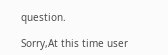question.

Sorry,At this time user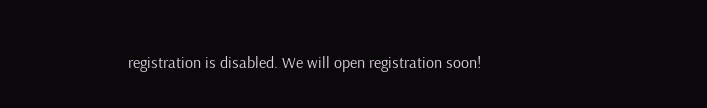registration is disabled. We will open registration soon!